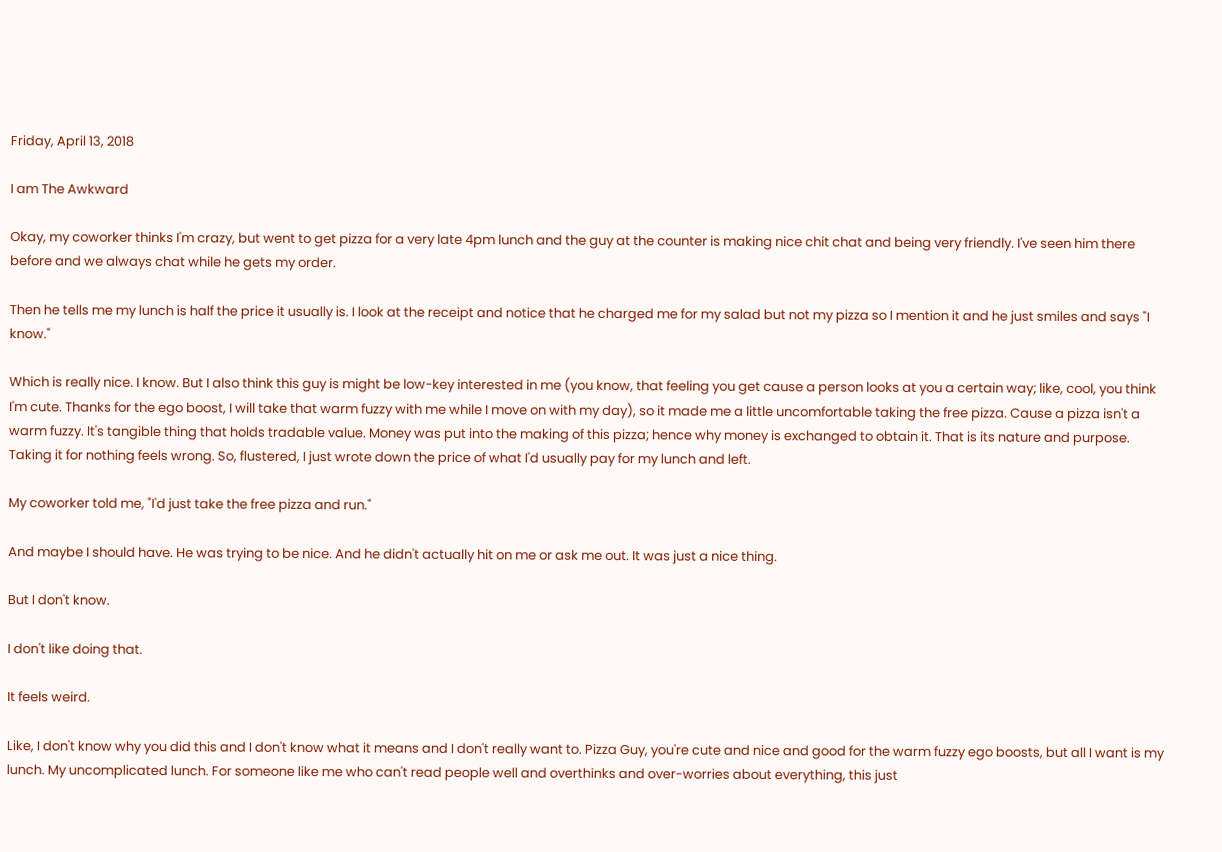Friday, April 13, 2018

I am The Awkward

Okay, my coworker thinks I'm crazy, but went to get pizza for a very late 4pm lunch and the guy at the counter is making nice chit chat and being very friendly. I've seen him there before and we always chat while he gets my order.

Then he tells me my lunch is half the price it usually is. I look at the receipt and notice that he charged me for my salad but not my pizza so I mention it and he just smiles and says "I know."

Which is really nice. I know. But I also think this guy is might be low-key interested in me (you know, that feeling you get cause a person looks at you a certain way; like, cool, you think I'm cute. Thanks for the ego boost, I will take that warm fuzzy with me while I move on with my day), so it made me a little uncomfortable taking the free pizza. Cause a pizza isn't a warm fuzzy. It's tangible thing that holds tradable value. Money was put into the making of this pizza; hence why money is exchanged to obtain it. That is its nature and purpose. Taking it for nothing feels wrong. So, flustered, I just wrote down the price of what I'd usually pay for my lunch and left.

My coworker told me, "I'd just take the free pizza and run."

And maybe I should have. He was trying to be nice. And he didn't actually hit on me or ask me out. It was just a nice thing.

But I don't know.

I don't like doing that.

It feels weird.

Like, I don't know why you did this and I don't know what it means and I don't really want to. Pizza Guy, you're cute and nice and good for the warm fuzzy ego boosts, but all I want is my lunch. My uncomplicated lunch. For someone like me who can't read people well and overthinks and over-worries about everything, this just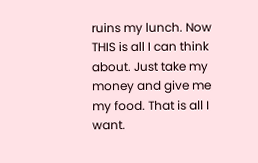ruins my lunch. Now THIS is all I can think about. Just take my money and give me my food. That is all I want.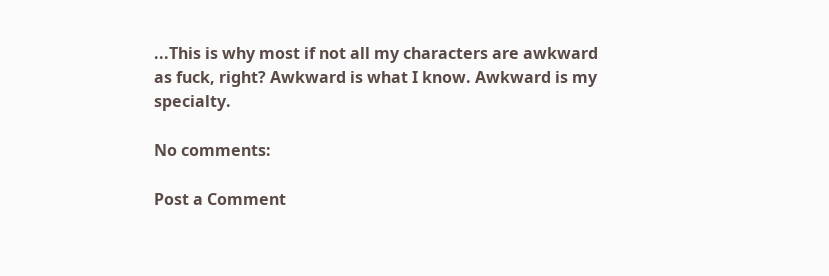...This is why most if not all my characters are awkward as fuck, right? Awkward is what I know. Awkward is my specialty.

No comments:

Post a Comment